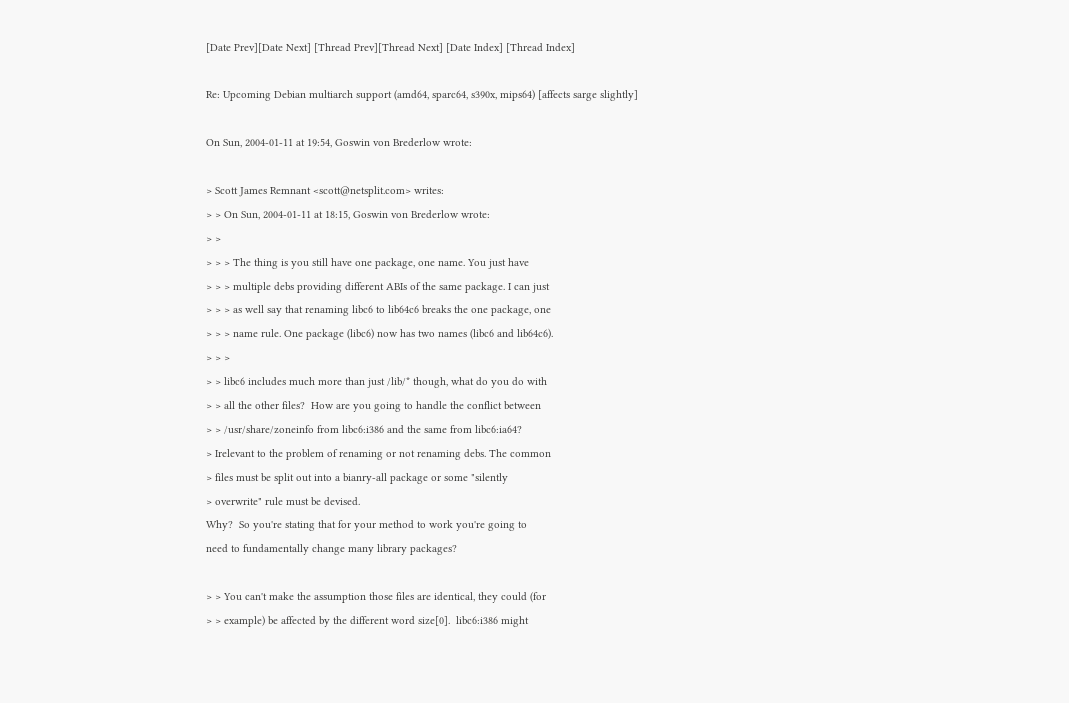[Date Prev][Date Next] [Thread Prev][Thread Next] [Date Index] [Thread Index]

Re: Upcoming Debian multiarch support (amd64, sparc64, s390x, mips64) [affects sarge slightly]

On Sun, 2004-01-11 at 19:54, Goswin von Brederlow wrote:

> Scott James Remnant <scott@netsplit.com> writes:
> > On Sun, 2004-01-11 at 18:15, Goswin von Brederlow wrote:
> >
> > > The thing is you still have one package, one name. You just have
> > > multiple debs providing different ABIs of the same package. I can just
> > > as well say that renaming libc6 to lib64c6 breaks the one package, one
> > > name rule. One package (libc6) now has two names (libc6 and lib64c6).
> > >
> > libc6 includes much more than just /lib/* though, what do you do with
> > all the other files?  How are you going to handle the conflict between
> > /usr/share/zoneinfo from libc6:i386 and the same from libc6:ia64?
> Irelevant to the problem of renaming or not renaming debs. The common
> files must be split out into a bianry-all package or some "silently
> overwrite" rule must be devised.
Why?  So you're stating that for your method to work you're going to
need to fundamentally change many library packages?

> > You can't make the assumption those files are identical, they could (for
> > example) be affected by the different word size[0].  libc6:i386 might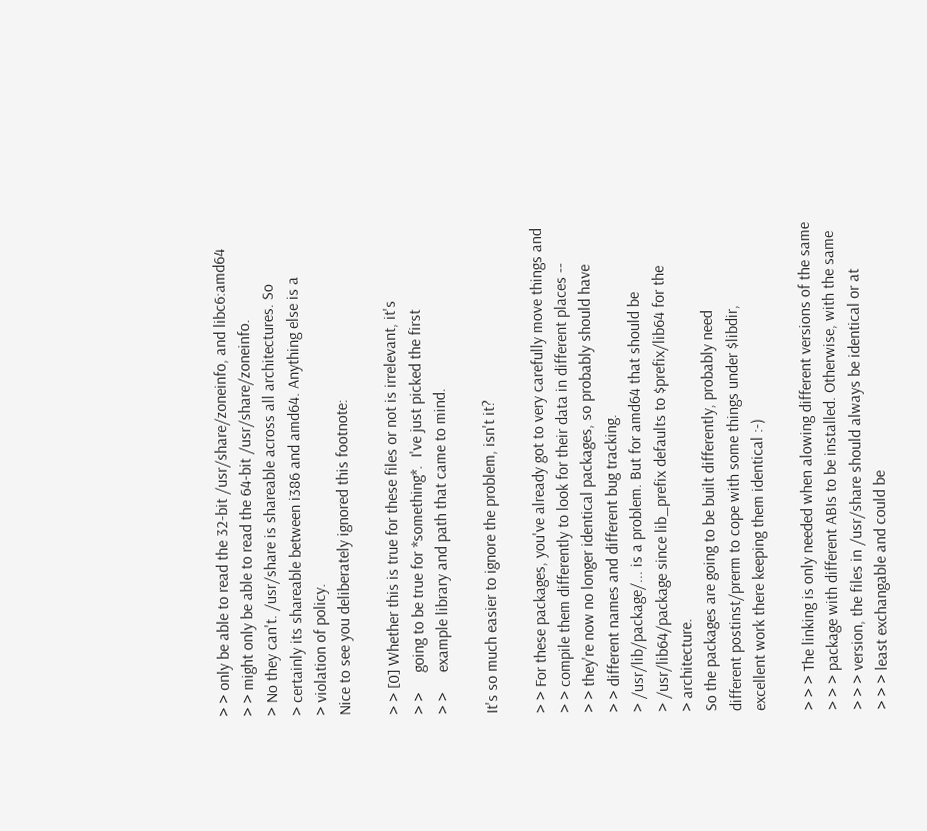> > only be able to read the 32-bit /usr/share/zoneinfo, and libc6:amd64
> > might only be able to read the 64-bit /usr/share/zoneinfo.
> No they can't. /usr/share is shareable across all architectures. So
> certainly its shareable between i386 and amd64. Anything else is a
> violation of policy.
Nice to see you deliberately ignored this footnote:

> > [0] Whether this is true for these files or not is irrelevant, it's
> >     going to be true for *something*.  I've just picked the first
> >     example library and path that came to mind.

It's so much easier to ignore the problem, isn't it?

> > For these packages, you've already got to very carefully move things and
> > compile them differently to look for their data in different places --
> > they're now no longer identical packages, so probably should have
> > different names and different bug tracking.
> /usr/lib/package/... is a problem. But for amd64 that should be
> /usr/lib64/package since lib_prefix defaults to $prefix/lib64 for the
> architecture.
So the packages are going to be built differently, probably need
different postinst/prerm to cope with some things under $libdir,
excellent work there keeping them identical :-)

> > > The linking is only needed when alowing different versions of the same
> > > package with different ABIs to be installed. Otherwise, with the same
> > > version, the files in /usr/share should always be identical or at
> > > least exchangable and could be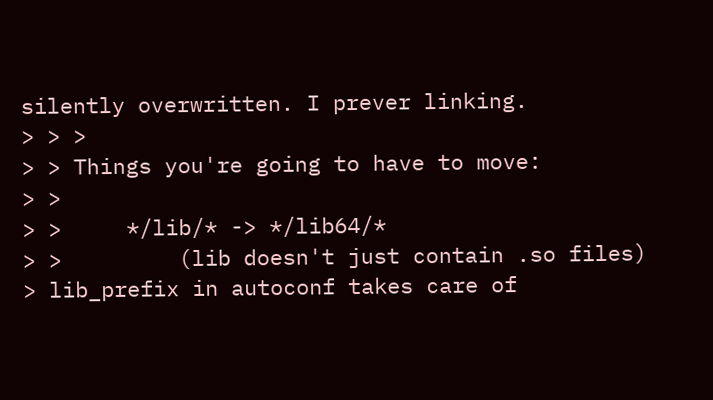silently overwritten. I prever linking.
> > >
> > Things you're going to have to move:
> >
> >     */lib/* -> */lib64/*
> >         (lib doesn't just contain .so files)
> lib_prefix in autoconf takes care of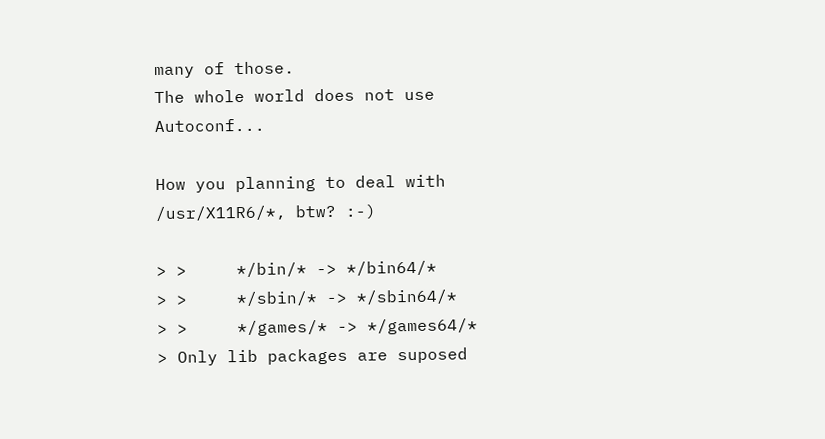many of those.
The whole world does not use Autoconf...

How you planning to deal with /usr/X11R6/*, btw? :-)

> >     */bin/* -> */bin64/*
> >     */sbin/* -> */sbin64/*
> >     */games/* -> */games64/*
> Only lib packages are suposed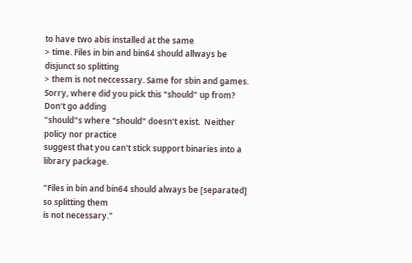to have two abis installed at the same
> time. Files in bin and bin64 should allways be disjunct so splitting
> them is not neccessary. Same for sbin and games.
Sorry, where did you pick this "should" up from?  Don't go adding
"should"s where "should" doesn't exist.  Neither policy nor practice
suggest that you can't stick support binaries into a library package.

"Files in bin and bin64 should always be [separated] so splitting them
is not necessary."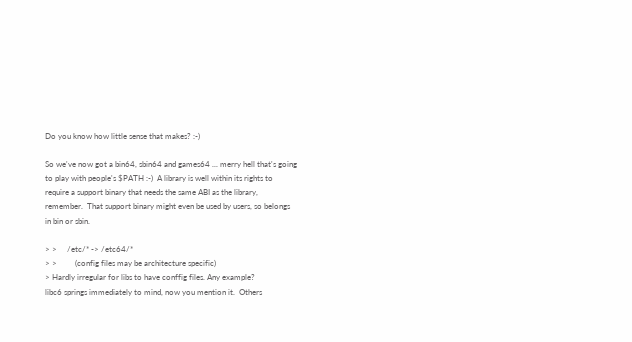Do you know how little sense that makes? :-)

So we've now got a bin64, sbin64 and games64 ... merry hell that's going
to play with people's $PATH :-)  A library is well within its rights to
require a support binary that needs the same ABI as the library,
remember.  That support binary might even be used by users, so belongs
in bin or sbin.

> >     /etc/* -> /etc64/*
> >         (config files may be architecture specific)
> Hardly irregular for libs to have conffig files. Any example?
libc6 springs immediately to mind, now you mention it.  Others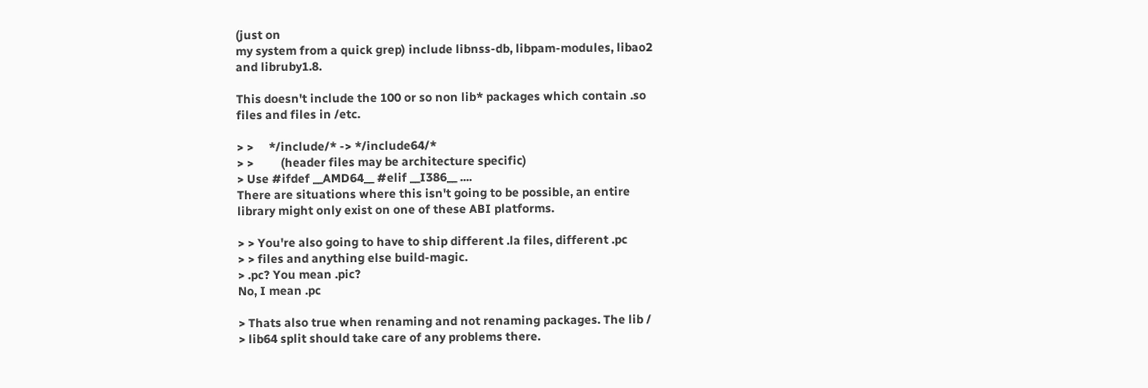(just on
my system from a quick grep) include libnss-db, libpam-modules, libao2
and libruby1.8.

This doesn't include the 100 or so non lib* packages which contain .so
files and files in /etc.

> >     */include/* -> */include64/*
> >         (header files may be architecture specific)
> Use #ifdef __AMD64__ #elif __I386__ ....
There are situations where this isn't going to be possible, an entire
library might only exist on one of these ABI platforms.

> > You're also going to have to ship different .la files, different .pc
> > files and anything else build-magic.
> .pc? You mean .pic?
No, I mean .pc

> Thats also true when renaming and not renaming packages. The lib /
> lib64 split should take care of any problems there.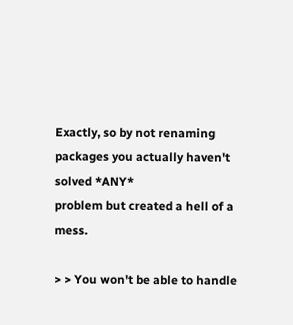Exactly, so by not renaming packages you actually haven't solved *ANY*
problem but created a hell of a mess.

> > You won't be able to handle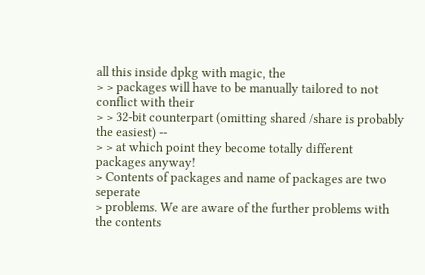all this inside dpkg with magic, the
> > packages will have to be manually tailored to not conflict with their
> > 32-bit counterpart (omitting shared /share is probably the easiest) --
> > at which point they become totally different packages anyway!
> Contents of packages and name of packages are two seperate
> problems. We are aware of the further problems with the contents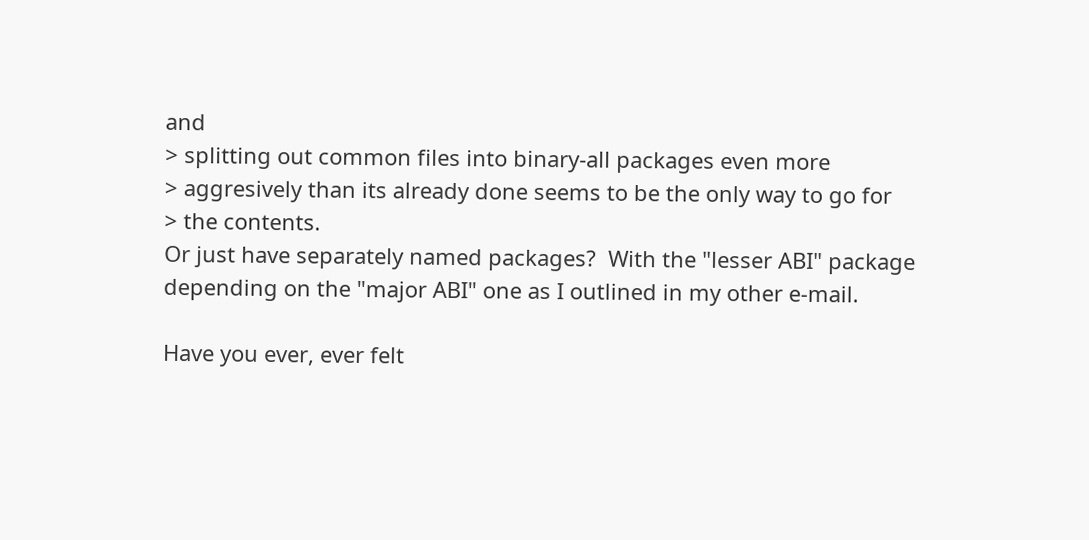and
> splitting out common files into binary-all packages even more
> aggresively than its already done seems to be the only way to go for
> the contents.
Or just have separately named packages?  With the "lesser ABI" package
depending on the "major ABI" one as I outlined in my other e-mail.

Have you ever, ever felt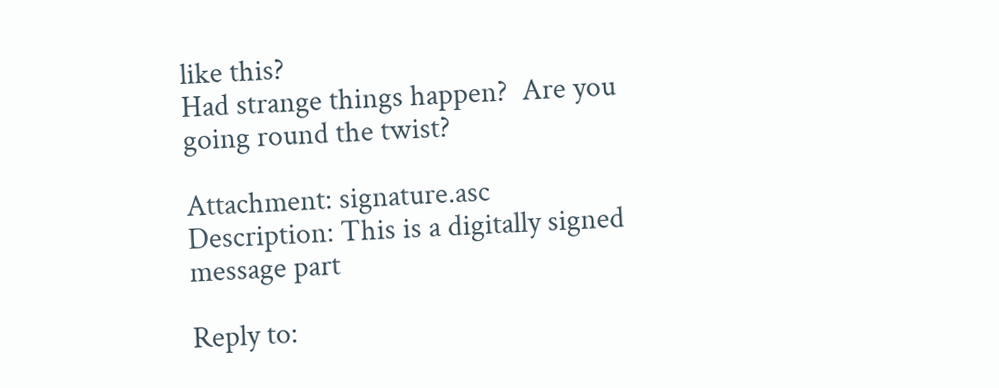like this?
Had strange things happen?  Are you going round the twist?

Attachment: signature.asc
Description: This is a digitally signed message part

Reply to: